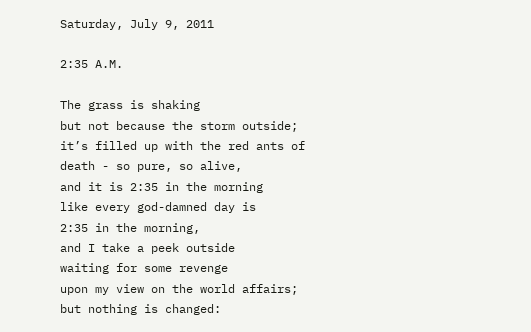Saturday, July 9, 2011

2:35 A.M.

The grass is shaking
but not because the storm outside;
it’s filled up with the red ants of
death - so pure, so alive,
and it is 2:35 in the morning
like every god-damned day is
2:35 in the morning,
and I take a peek outside
waiting for some revenge
upon my view on the world affairs;
but nothing is changed: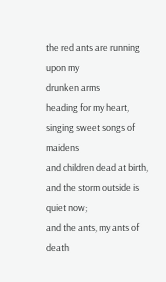the red ants are running upon my
drunken arms
heading for my heart,
singing sweet songs of maidens
and children dead at birth,
and the storm outside is quiet now;
and the ants, my ants of death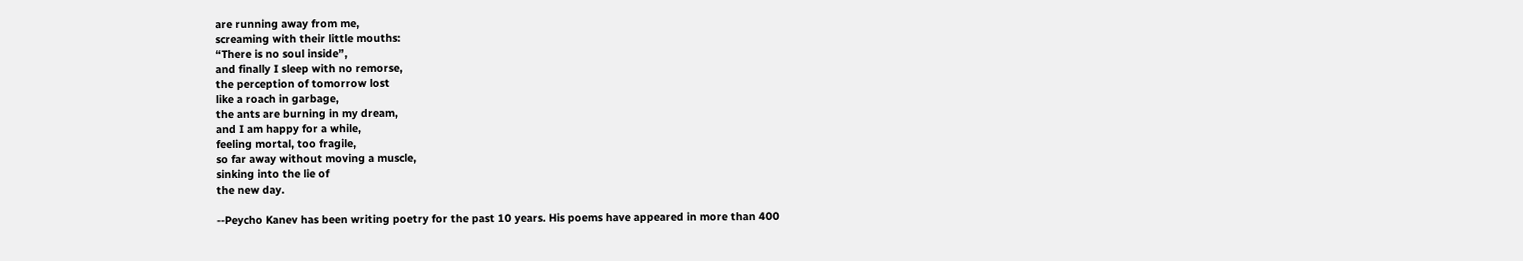are running away from me,
screaming with their little mouths:
“There is no soul inside”,
and finally I sleep with no remorse,
the perception of tomorrow lost
like a roach in garbage,
the ants are burning in my dream,
and I am happy for a while,
feeling mortal, too fragile,
so far away without moving a muscle,
sinking into the lie of
the new day.

--Peycho Kanev has been writing poetry for the past 10 years. His poems have appeared in more than 400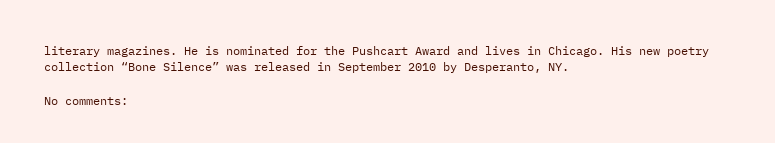literary magazines. He is nominated for the Pushcart Award and lives in Chicago. His new poetry collection “Bone Silence” was released in September 2010 by Desperanto, NY.

No comments: